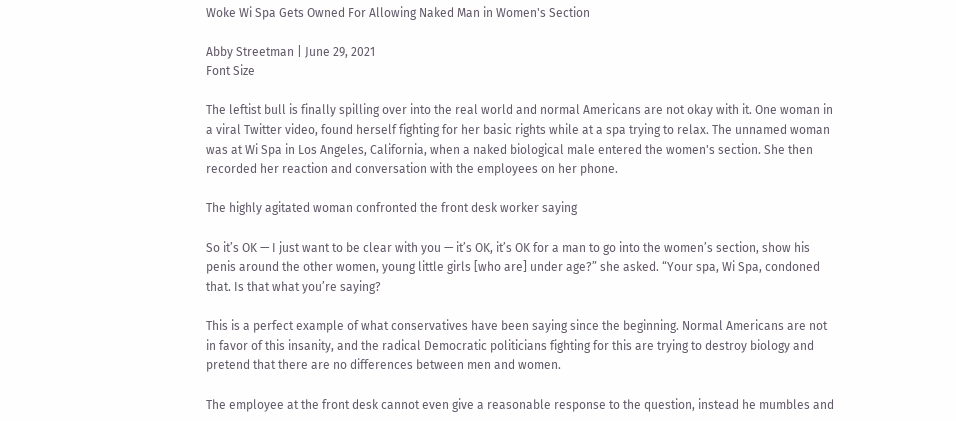Woke Wi Spa Gets Owned For Allowing Naked Man in Women's Section

Abby Streetman | June 29, 2021
Font Size

The leftist bull is finally spilling over into the real world and normal Americans are not okay with it. One woman in a viral Twitter video, found herself fighting for her basic rights while at a spa trying to relax. The unnamed woman was at Wi Spa in Los Angeles, California, when a naked biological male entered the women's section. She then recorded her reaction and conversation with the employees on her phone.

The highly agitated woman confronted the front desk worker saying

So it’s OK — I just want to be clear with you — it’s OK, it’s OK for a man to go into the women’s section, show his penis around the other women, young little girls [who are] under age?” she asked. “Your spa, Wi Spa, condoned that. Is that what you’re saying?

This is a perfect example of what conservatives have been saying since the beginning. Normal Americans are not in favor of this insanity, and the radical Democratic politicians fighting for this are trying to destroy biology and pretend that there are no differences between men and women.

The employee at the front desk cannot even give a reasonable response to the question, instead he mumbles and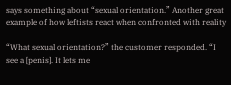says something about “sexual orientation.” Another great example of how leftists react when confronted with reality

“What sexual orientation?” the customer responded. “I see a [penis]. It lets me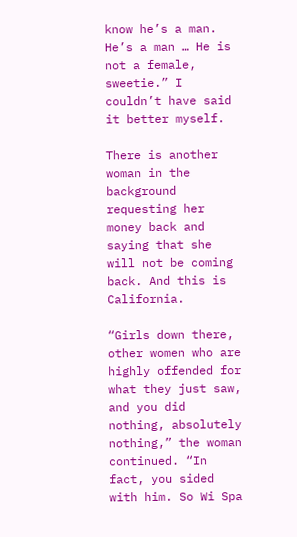know he’s a man. He’s a man … He is not a female, sweetie.” I couldn’t have said it better myself.

There is another woman in the background requesting her money back and saying that she will not be coming back. And this is California.

“Girls down there, other women who are highly offended for what they just saw, and you did nothing, absolutely nothing,” the woman continued. “In fact, you sided with him. So Wi Spa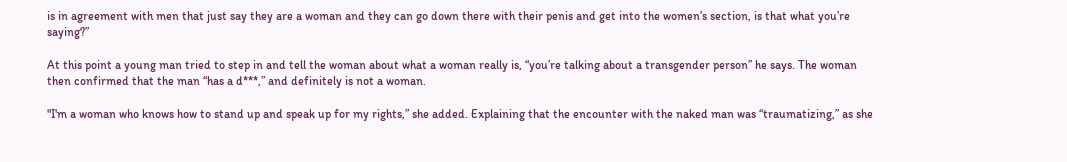is in agreement with men that just say they are a woman and they can go down there with their penis and get into the women’s section, is that what you’re saying?”

At this point a young man tried to step in and tell the woman about what a woman really is, “you’re talking about a transgender person” he says. The woman then confirmed that the man “has a d***,” and definitely is not a woman.

"I'm a woman who knows how to stand up and speak up for my rights,” she added. Explaining that the encounter with the naked man was “traumatizing,” as she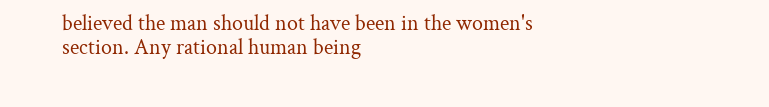believed the man should not have been in the women's section. Any rational human being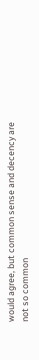would agree, but common sense and decency are not so common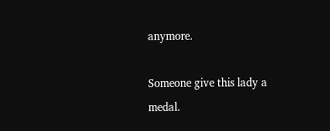anymore.

Someone give this lady a medal.